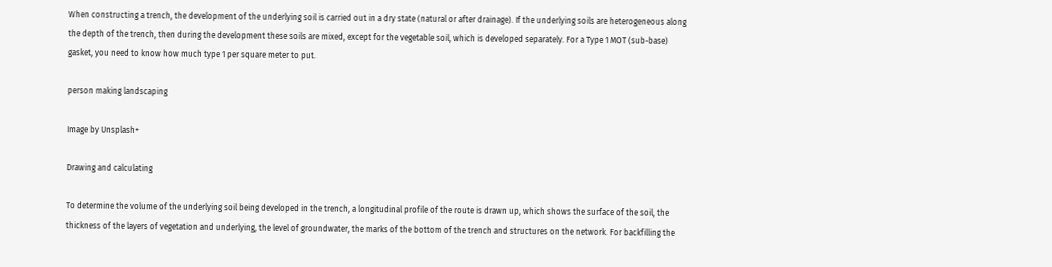When constructing a trench, the development of the underlying soil is carried out in a dry state (natural or after drainage). If the underlying soils are heterogeneous along the depth of the trench, then during the development these soils are mixed, except for the vegetable soil, which is developed separately. For a Type 1 MOT (sub-base) gasket, you need to know how much type 1 per square meter to put.

person making landscaping

Image by Unsplash+

Drawing and calculating

To determine the volume of the underlying soil being developed in the trench, a longitudinal profile of the route is drawn up, which shows the surface of the soil, the thickness of the layers of vegetation and underlying, the level of groundwater, the marks of the bottom of the trench and structures on the network. For backfilling the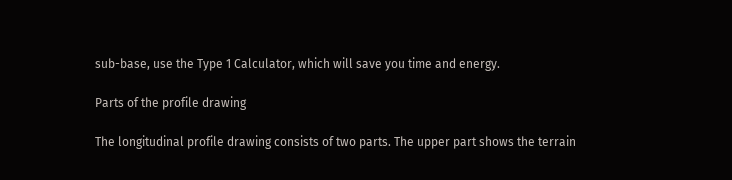sub-base, use the Type 1 Calculator, which will save you time and energy.

Parts of the profile drawing

The longitudinal profile drawing consists of two parts. The upper part shows the terrain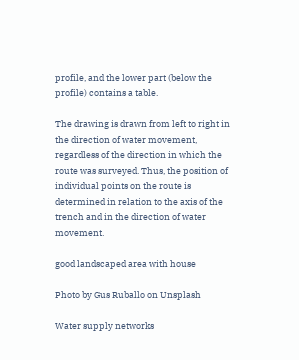profile, and the lower part (below the profile) contains a table.

The drawing is drawn from left to right in the direction of water movement, regardless of the direction in which the route was surveyed. Thus, the position of individual points on the route is determined in relation to the axis of the trench and in the direction of water movement.

good landscaped area with house

Photo by Gus Ruballo on Unsplash

Water supply networks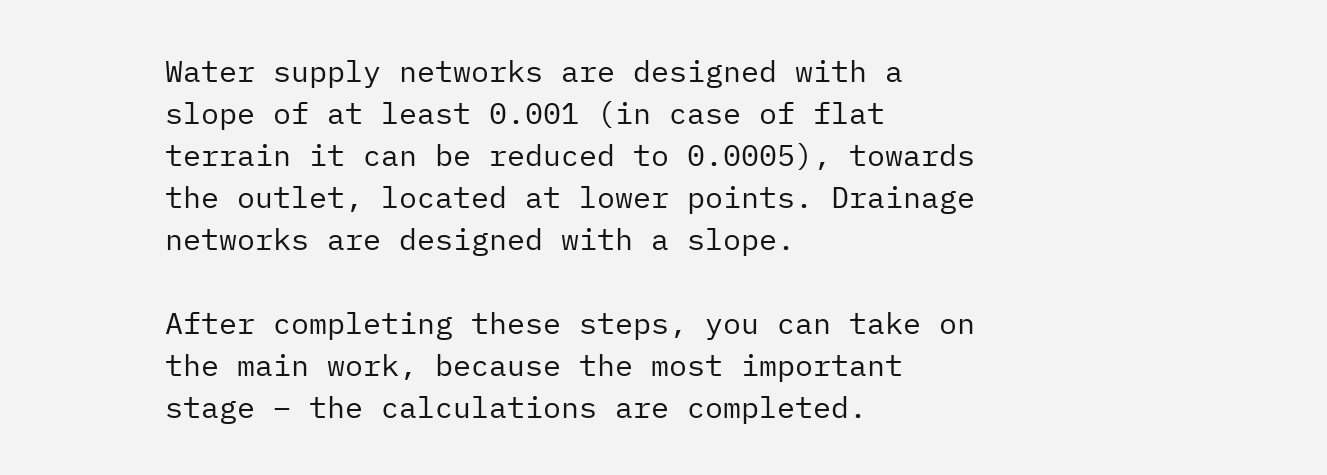Water supply networks are designed with a slope of at least 0.001 (in case of flat terrain it can be reduced to 0.0005), towards the outlet, located at lower points. Drainage networks are designed with a slope.

After completing these steps, you can take on the main work, because the most important stage – the calculations are completed.